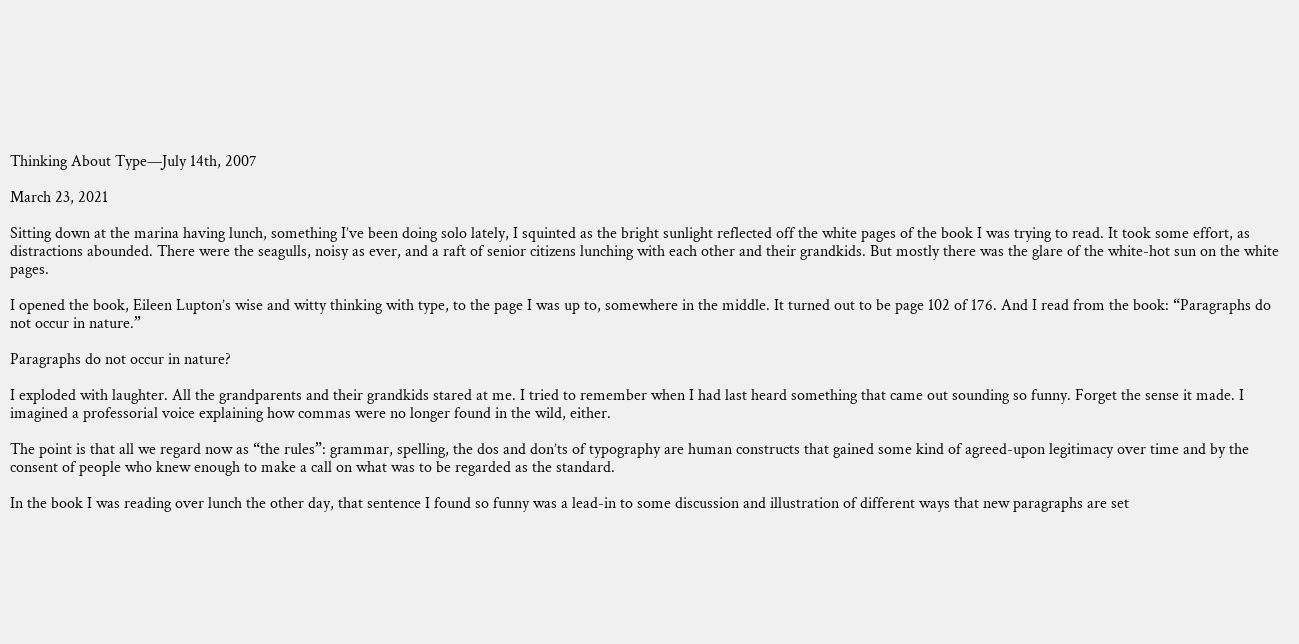Thinking About Type—July 14th, 2007

March 23, 2021

Sitting down at the marina having lunch, something I’ve been doing solo lately, I squinted as the bright sunlight reflected off the white pages of the book I was trying to read. It took some effort, as distractions abounded. There were the seagulls, noisy as ever, and a raft of senior citizens lunching with each other and their grandkids. But mostly there was the glare of the white-hot sun on the white pages.

I opened the book, Eileen Lupton’s wise and witty thinking with type, to the page I was up to, somewhere in the middle. It turned out to be page 102 of 176. And I read from the book: “Paragraphs do not occur in nature.”

Paragraphs do not occur in nature?

I exploded with laughter. All the grandparents and their grandkids stared at me. I tried to remember when I had last heard something that came out sounding so funny. Forget the sense it made. I imagined a professorial voice explaining how commas were no longer found in the wild, either.

The point is that all we regard now as “the rules”: grammar, spelling, the dos and don’ts of typography are human constructs that gained some kind of agreed-upon legitimacy over time and by the consent of people who knew enough to make a call on what was to be regarded as the standard.

In the book I was reading over lunch the other day, that sentence I found so funny was a lead-in to some discussion and illustration of different ways that new paragraphs are set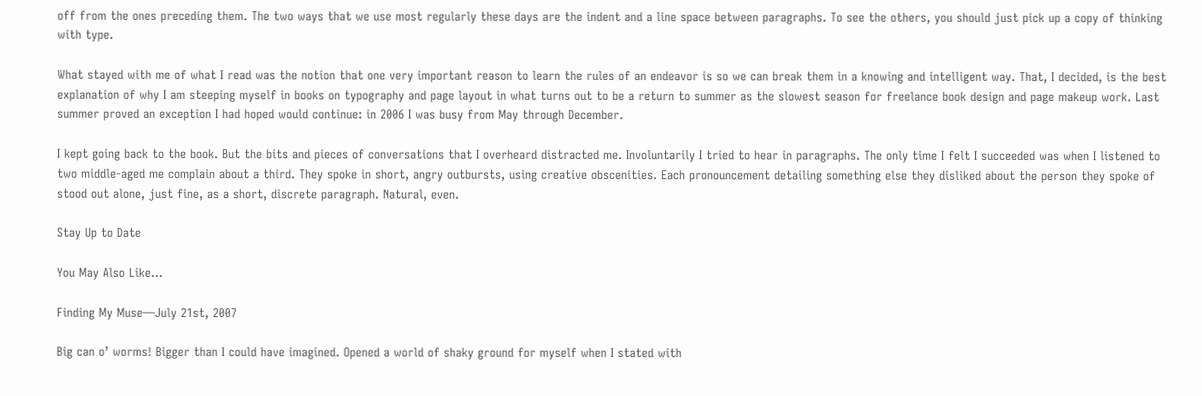off from the ones preceding them. The two ways that we use most regularly these days are the indent and a line space between paragraphs. To see the others, you should just pick up a copy of thinking with type.

What stayed with me of what I read was the notion that one very important reason to learn the rules of an endeavor is so we can break them in a knowing and intelligent way. That, I decided, is the best explanation of why I am steeping myself in books on typography and page layout in what turns out to be a return to summer as the slowest season for freelance book design and page makeup work. Last summer proved an exception I had hoped would continue: in 2006 I was busy from May through December.

I kept going back to the book. But the bits and pieces of conversations that I overheard distracted me. Involuntarily I tried to hear in paragraphs. The only time I felt I succeeded was when I listened to two middle-aged me complain about a third. They spoke in short, angry outbursts, using creative obscenities. Each pronouncement detailing something else they disliked about the person they spoke of stood out alone, just fine, as a short, discrete paragraph. Natural, even.

Stay Up to Date

You May Also Like…

Finding My Muse—July 21st, 2007

Big can o’ worms! Bigger than I could have imagined. Opened a world of shaky ground for myself when I stated with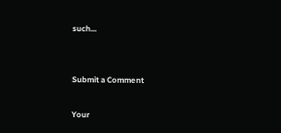such...


Submit a Comment

Your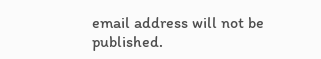email address will not be published.